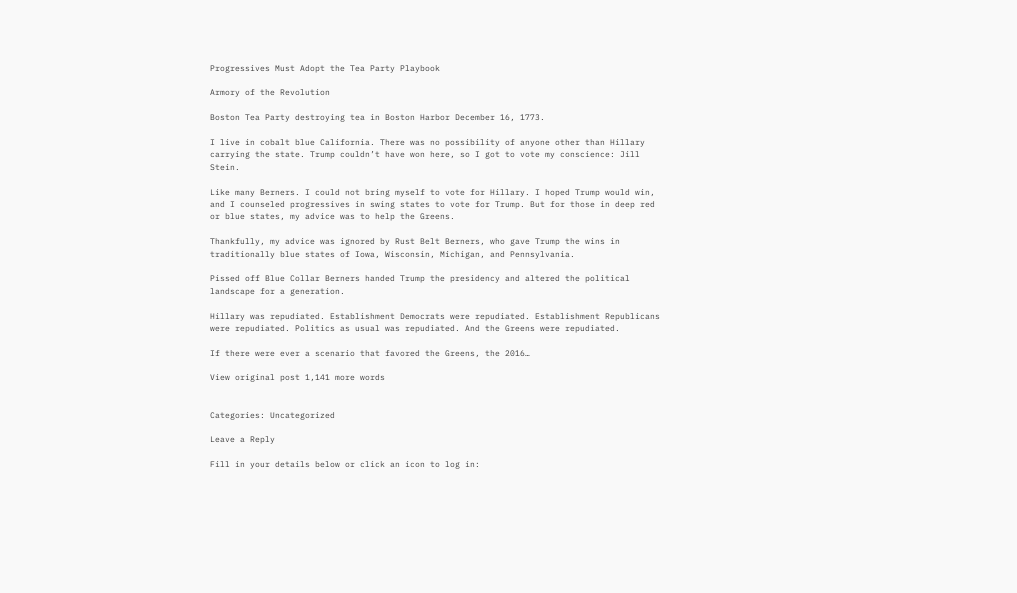Progressives Must Adopt the Tea Party Playbook

Armory of the Revolution

Boston Tea Party destroying tea in Boston Harbor December 16, 1773.

I live in cobalt blue California. There was no possibility of anyone other than Hillary carrying the state. Trump couldn’t have won here, so I got to vote my conscience: Jill Stein.

Like many Berners. I could not bring myself to vote for Hillary. I hoped Trump would win, and I counseled progressives in swing states to vote for Trump. But for those in deep red or blue states, my advice was to help the Greens.

Thankfully, my advice was ignored by Rust Belt Berners, who gave Trump the wins in traditionally blue states of Iowa, Wisconsin, Michigan, and Pennsylvania.

Pissed off Blue Collar Berners handed Trump the presidency and altered the political landscape for a generation.

Hillary was repudiated. Establishment Democrats were repudiated. Establishment Republicans were repudiated. Politics as usual was repudiated. And the Greens were repudiated.

If there were ever a scenario that favored the Greens, the 2016…

View original post 1,141 more words


Categories: Uncategorized

Leave a Reply

Fill in your details below or click an icon to log in: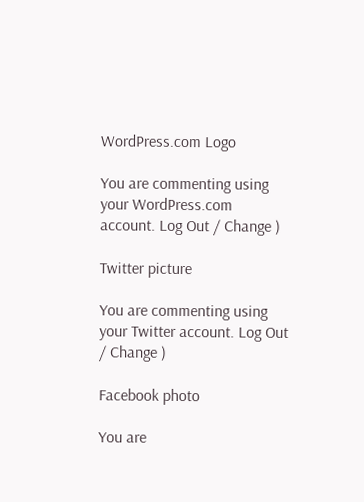WordPress.com Logo

You are commenting using your WordPress.com account. Log Out / Change )

Twitter picture

You are commenting using your Twitter account. Log Out / Change )

Facebook photo

You are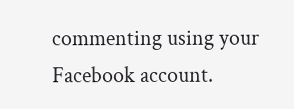commenting using your Facebook account.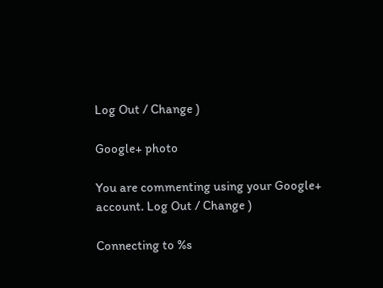Log Out / Change )

Google+ photo

You are commenting using your Google+ account. Log Out / Change )

Connecting to %s